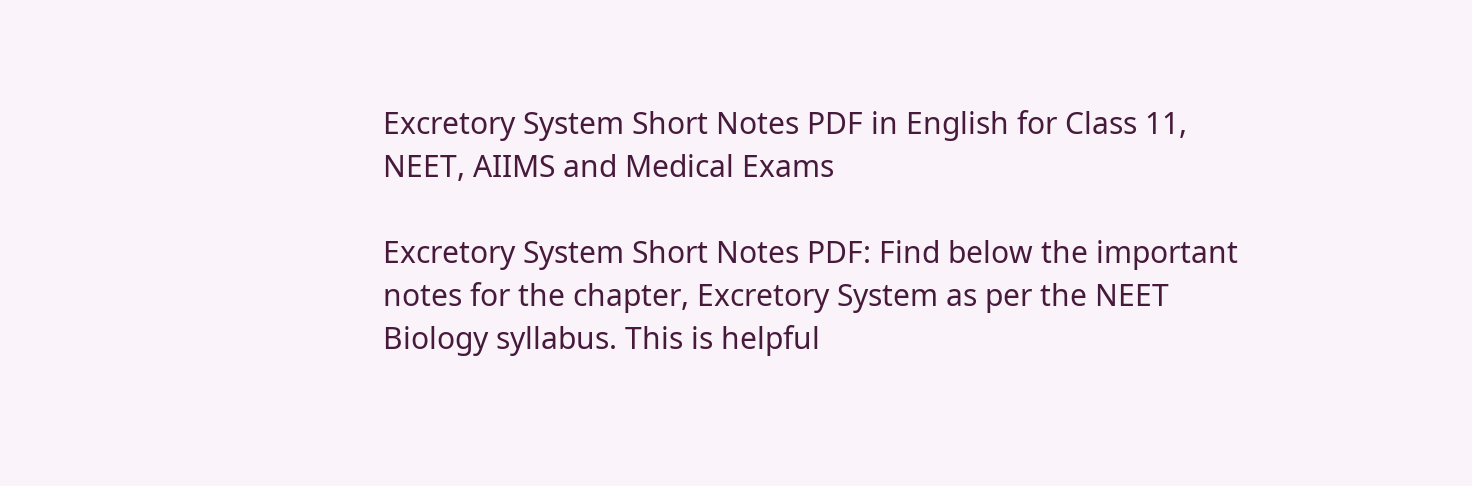Excretory System Short Notes PDF in English for Class 11, NEET, AIIMS and Medical Exams

Excretory System Short Notes PDF: Find below the important notes for the chapter, Excretory System as per the NEET Biology syllabus. This is helpful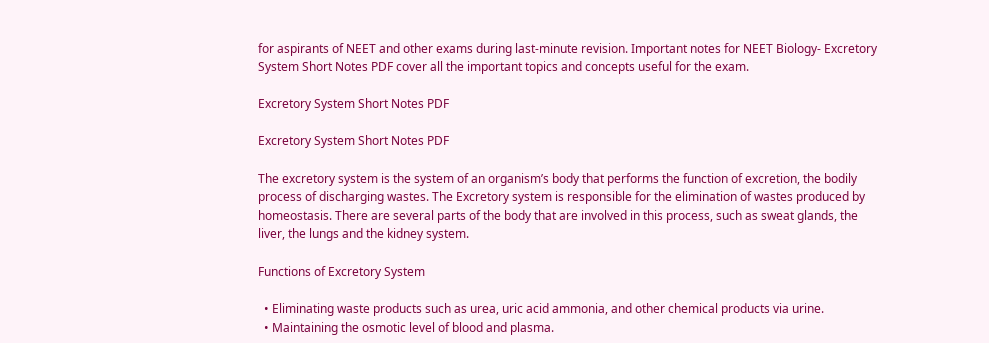for aspirants of NEET and other exams during last-minute revision. Important notes for NEET Biology- Excretory System Short Notes PDF cover all the important topics and concepts useful for the exam.

Excretory System Short Notes PDF

Excretory System Short Notes PDF

The excretory system is the system of an organism’s body that performs the function of excretion, the bodily process of discharging wastes. The Excretory system is responsible for the elimination of wastes produced by homeostasis. There are several parts of the body that are involved in this process, such as sweat glands, the liver, the lungs and the kidney system.

Functions of Excretory System

  • Eliminating waste products such as urea, uric acid ammonia, and other chemical products via urine.
  • Maintaining the osmotic level of blood and plasma.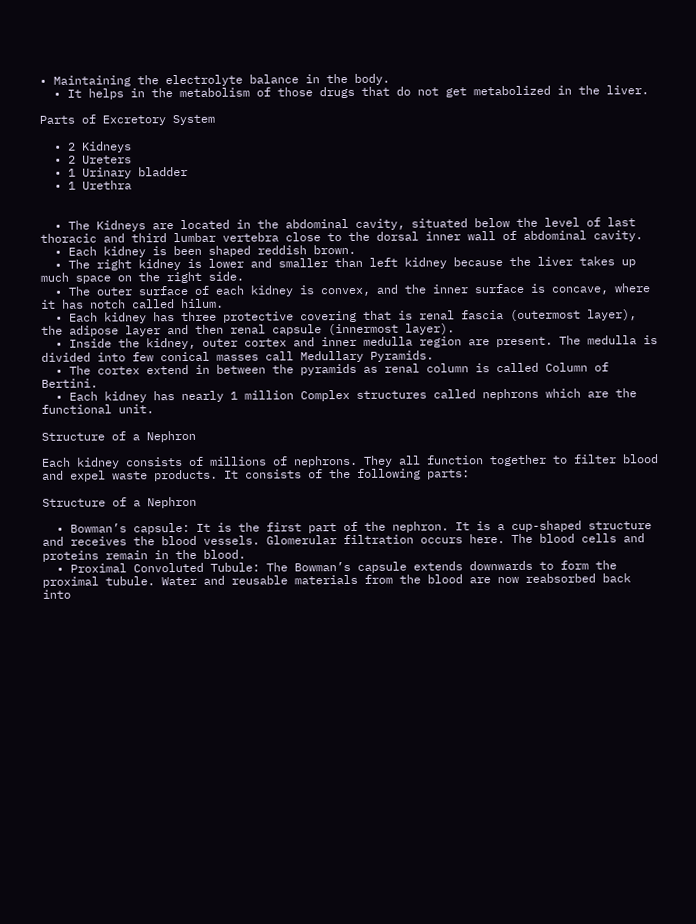• Maintaining the electrolyte balance in the body.
  • It helps in the metabolism of those drugs that do not get metabolized in the liver.

Parts of Excretory System

  • 2 Kidneys
  • 2 Ureters
  • 1 Urinary bladder
  • 1 Urethra


  • The Kidneys are located in the abdominal cavity, situated below the level of last thoracic and third lumbar vertebra close to the dorsal inner wall of abdominal cavity.
  • Each kidney is been shaped reddish brown.
  • The right kidney is lower and smaller than left kidney because the liver takes up much space on the right side.
  • The outer surface of each kidney is convex, and the inner surface is concave, where it has notch called hilum.
  • Each kidney has three protective covering that is renal fascia (outermost layer), the adipose layer and then renal capsule (innermost layer).
  • Inside the kidney, outer cortex and inner medulla region are present. The medulla is divided into few conical masses call Medullary Pyramids.
  • The cortex extend in between the pyramids as renal column is called Column of Bertini.
  • Each kidney has nearly 1 million Complex structures called nephrons which are the functional unit.

Structure of a Nephron

Each kidney consists of millions of nephrons. They all function together to filter blood and expel waste products. It consists of the following parts:

Structure of a Nephron

  • Bowman’s capsule: It is the first part of the nephron. It is a cup-shaped structure and receives the blood vessels. Glomerular filtration occurs here. The blood cells and proteins remain in the blood.
  • Proximal Convoluted Tubule: The Bowman’s capsule extends downwards to form the proximal tubule. Water and reusable materials from the blood are now reabsorbed back into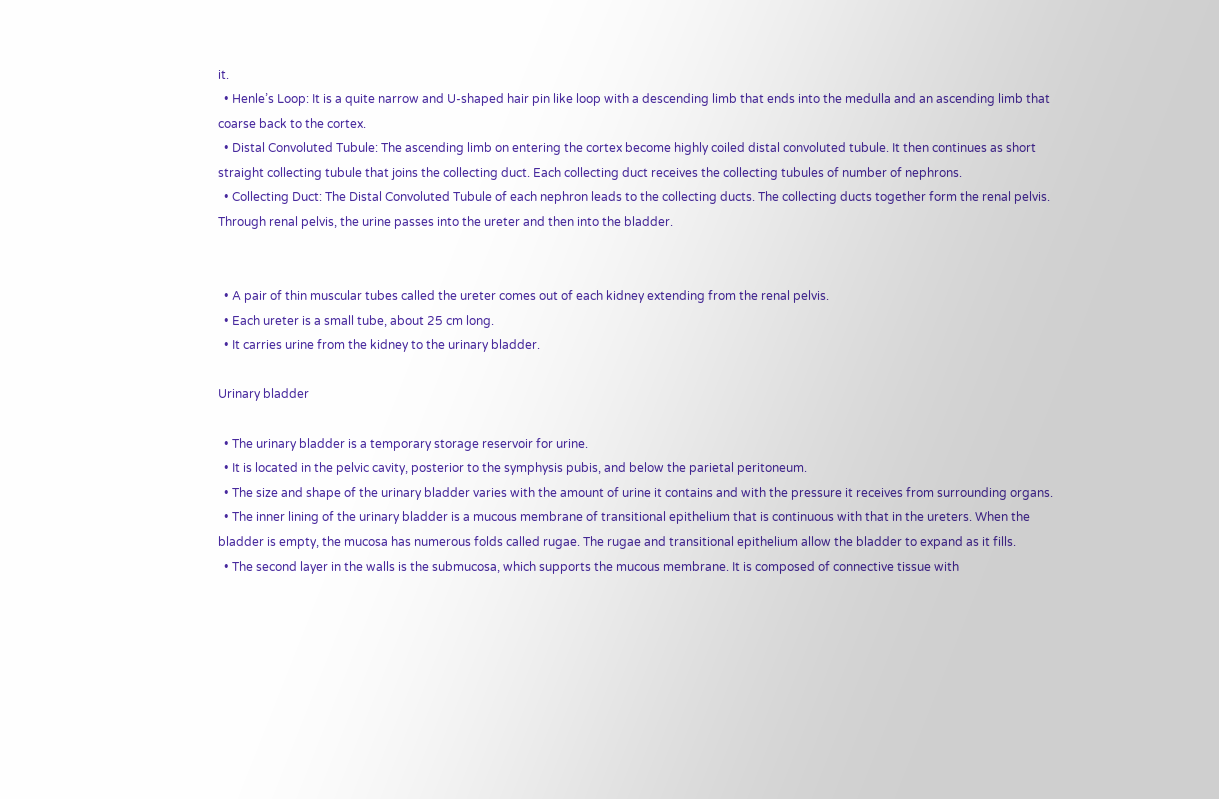it.
  • Henle’s Loop: It is a quite narrow and U-shaped hair pin like loop with a descending limb that ends into the medulla and an ascending limb that coarse back to the cortex.
  • Distal Convoluted Tubule: The ascending limb on entering the cortex become highly coiled distal convoluted tubule. It then continues as short straight collecting tubule that joins the collecting duct. Each collecting duct receives the collecting tubules of number of nephrons.
  • Collecting Duct: The Distal Convoluted Tubule of each nephron leads to the collecting ducts. The collecting ducts together form the renal pelvis. Through renal pelvis, the urine passes into the ureter and then into the bladder.


  • A pair of thin muscular tubes called the ureter comes out of each kidney extending from the renal pelvis.
  • Each ureter is a small tube, about 25 cm long.
  • It carries urine from the kidney to the urinary bladder.

Urinary bladder

  • The urinary bladder is a temporary storage reservoir for urine.
  • It is located in the pelvic cavity, posterior to the symphysis pubis, and below the parietal peritoneum.
  • The size and shape of the urinary bladder varies with the amount of urine it contains and with the pressure it receives from surrounding organs.
  • The inner lining of the urinary bladder is a mucous membrane of transitional epithelium that is continuous with that in the ureters. When the bladder is empty, the mucosa has numerous folds called rugae. The rugae and transitional epithelium allow the bladder to expand as it fills.
  • The second layer in the walls is the submucosa, which supports the mucous membrane. It is composed of connective tissue with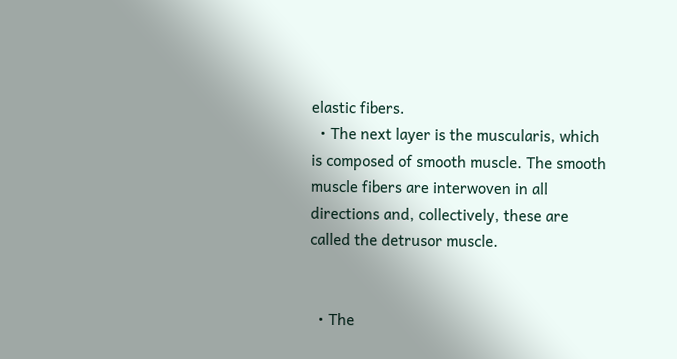elastic fibers.
  • The next layer is the muscularis, which is composed of smooth muscle. The smooth muscle fibers are interwoven in all directions and, collectively, these are called the detrusor muscle.


  • The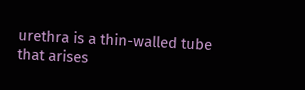urethra is a thin-walled tube that arises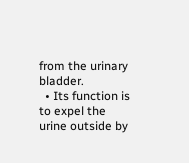from the urinary bladder.
  • Its function is to expel the urine outside by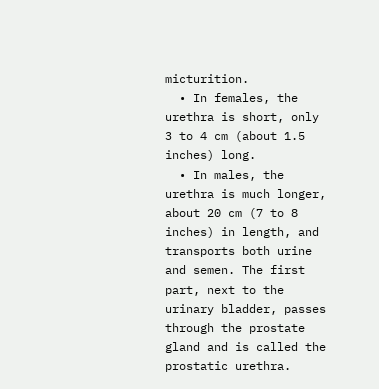micturition.
  • In females, the urethra is short, only 3 to 4 cm (about 1.5 inches) long.
  • In males, the urethra is much longer, about 20 cm (7 to 8 inches) in length, and transports both urine and semen. The first part, next to the urinary bladder, passes through the prostate gland and is called the prostatic urethra.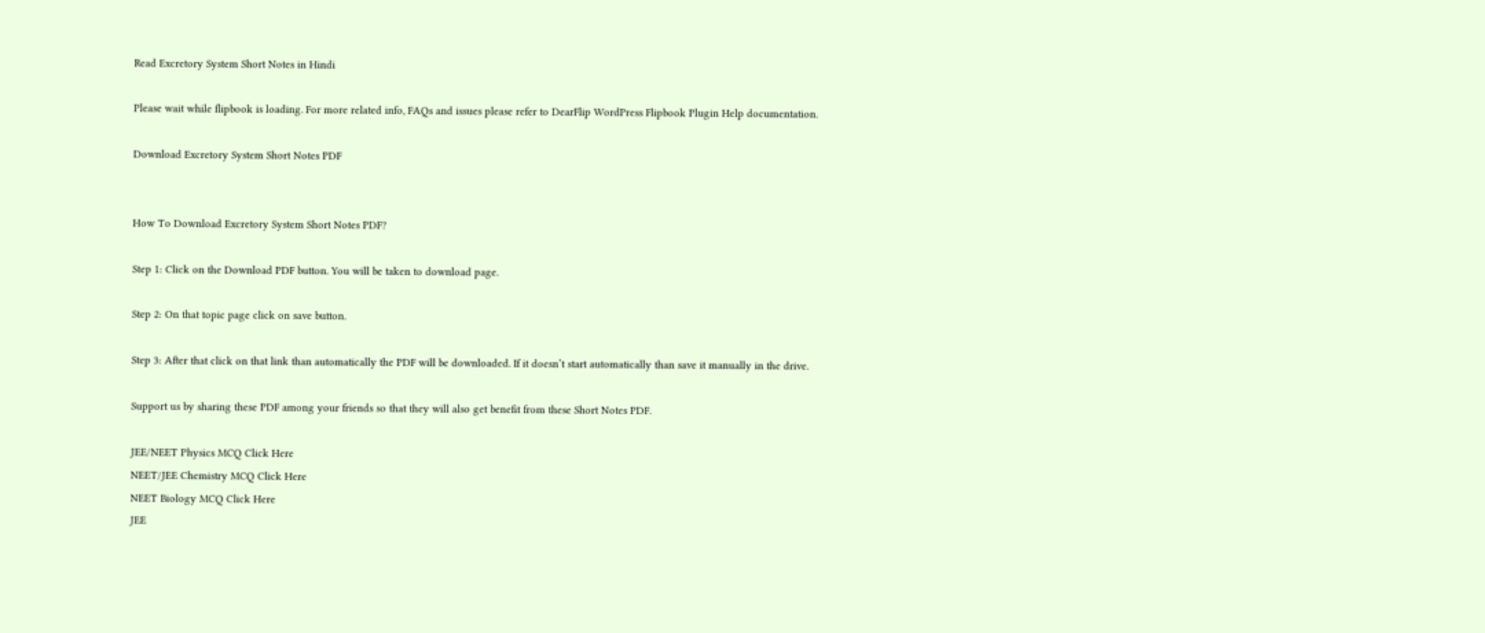Read Excretory System Short Notes in Hindi

Please wait while flipbook is loading. For more related info, FAQs and issues please refer to DearFlip WordPress Flipbook Plugin Help documentation.

Download Excretory System Short Notes PDF


How To Download Excretory System Short Notes PDF?

Step 1: Click on the Download PDF button. You will be taken to download page.

Step 2: On that topic page click on save button.

Step 3: After that click on that link than automatically the PDF will be downloaded. If it doesn’t start automatically than save it manually in the drive.

Support us by sharing these PDF among your friends so that they will also get benefit from these Short Notes PDF.

JEE/NEET Physics MCQ Click Here
NEET/JEE Chemistry MCQ Click Here
NEET Biology MCQ Click Here
JEE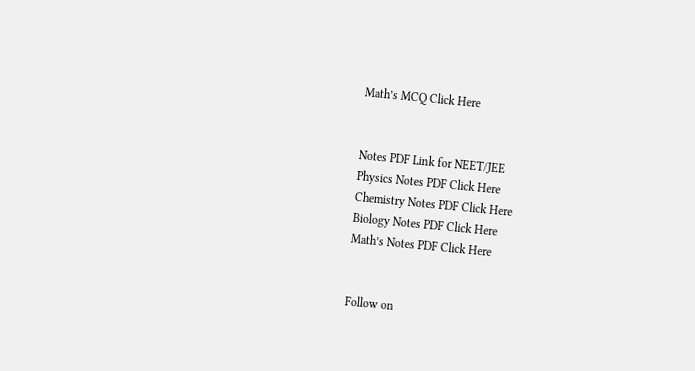Math’s MCQ Click Here


Notes PDF Link for NEET/JEE
Physics Notes PDF Click Here
Chemistry Notes PDF Click Here
Biology Notes PDF Click Here
Math’s Notes PDF Click Here


Follow on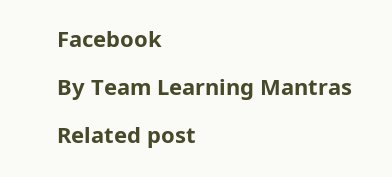Facebook

By Team Learning Mantras

Related post